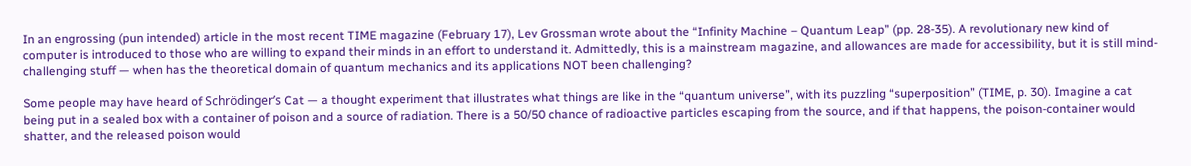In an engrossing (pun intended) article in the most recent TIME magazine (February 17), Lev Grossman wrote about the “Infinity Machine – Quantum Leap” (pp. 28-35). A revolutionary new kind of computer is introduced to those who are willing to expand their minds in an effort to understand it. Admittedly, this is a mainstream magazine, and allowances are made for accessibility, but it is still mind-challenging stuff — when has the theoretical domain of quantum mechanics and its applications NOT been challenging?

Some people may have heard of Schrödinger’s Cat — a thought experiment that illustrates what things are like in the “quantum universe”, with its puzzling “superposition” (TIME, p. 30). Imagine a cat being put in a sealed box with a container of poison and a source of radiation. There is a 50/50 chance of radioactive particles escaping from the source, and if that happens, the poison-container would shatter, and the released poison would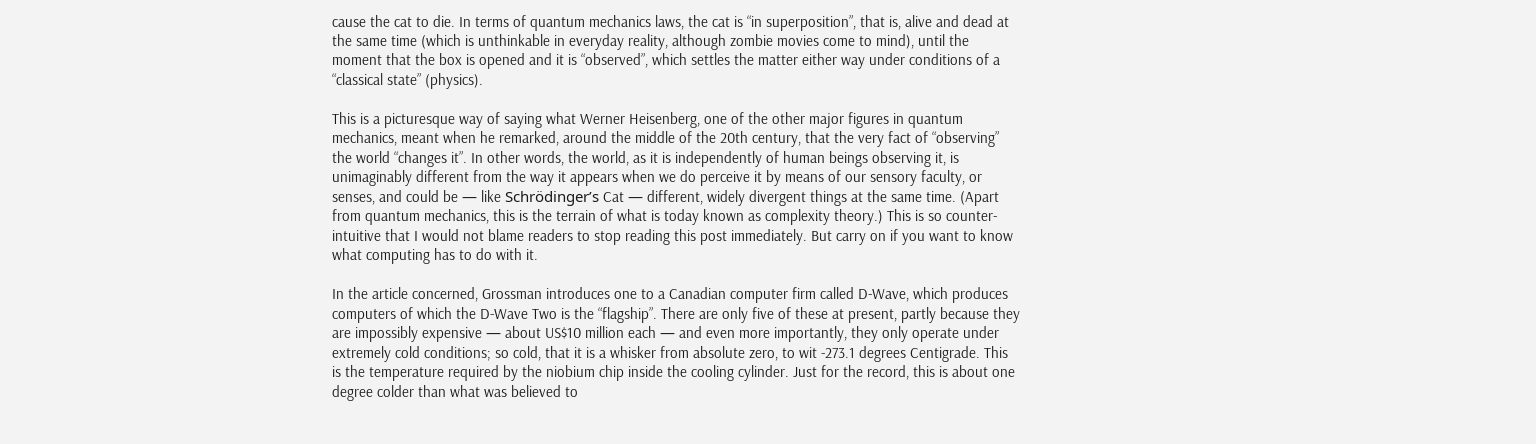cause the cat to die. In terms of quantum mechanics laws, the cat is “in superposition”, that is, alive and dead at the same time (which is unthinkable in everyday reality, although zombie movies come to mind), until the moment that the box is opened and it is “observed”, which settles the matter either way under conditions of a “classical state” (physics).

This is a picturesque way of saying what Werner Heisenberg, one of the other major figures in quantum mechanics, meant when he remarked, around the middle of the 20th century, that the very fact of “observing” the world “changes it”. In other words, the world, as it is independently of human beings observing it, is unimaginably different from the way it appears when we do perceive it by means of our sensory faculty, or senses, and could be — like Schrödinger’s Cat — different, widely divergent things at the same time. (Apart from quantum mechanics, this is the terrain of what is today known as complexity theory.) This is so counter-intuitive that I would not blame readers to stop reading this post immediately. But carry on if you want to know what computing has to do with it.

In the article concerned, Grossman introduces one to a Canadian computer firm called D-Wave, which produces computers of which the D-Wave Two is the “flagship”. There are only five of these at present, partly because they are impossibly expensive — about US$10 million each — and even more importantly, they only operate under extremely cold conditions; so cold, that it is a whisker from absolute zero, to wit -273.1 degrees Centigrade. This is the temperature required by the niobium chip inside the cooling cylinder. Just for the record, this is about one degree colder than what was believed to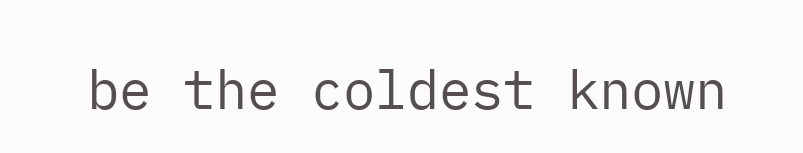be the coldest known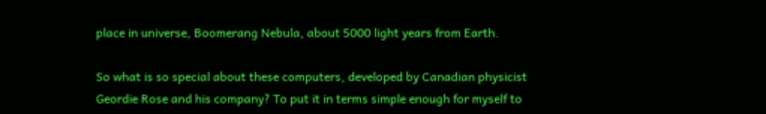place in universe, Boomerang Nebula, about 5000 light years from Earth.

So what is so special about these computers, developed by Canadian physicist Geordie Rose and his company? To put it in terms simple enough for myself to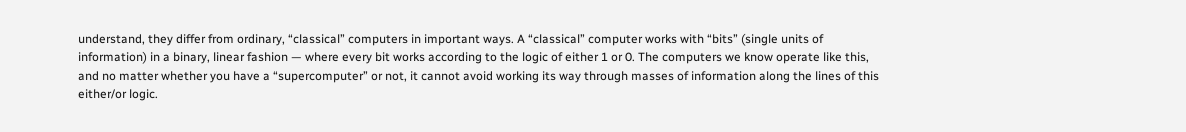understand, they differ from ordinary, “classical” computers in important ways. A “classical” computer works with “bits” (single units of information) in a binary, linear fashion — where every bit works according to the logic of either 1 or 0. The computers we know operate like this, and no matter whether you have a “supercomputer” or not, it cannot avoid working its way through masses of information along the lines of this either/or logic.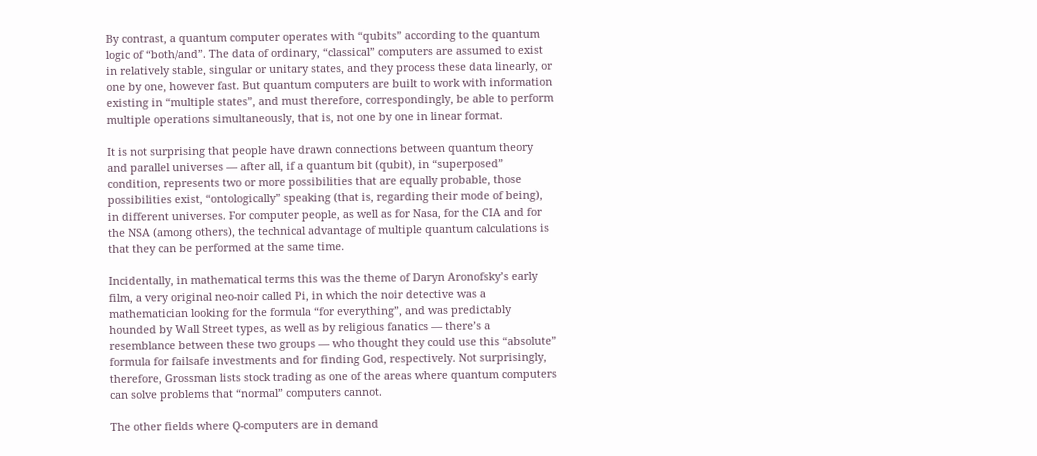By contrast, a quantum computer operates with “qubits” according to the quantum logic of “both/and”. The data of ordinary, “classical” computers are assumed to exist in relatively stable, singular or unitary states, and they process these data linearly, or one by one, however fast. But quantum computers are built to work with information existing in “multiple states”, and must therefore, correspondingly, be able to perform multiple operations simultaneously, that is, not one by one in linear format.

It is not surprising that people have drawn connections between quantum theory and parallel universes — after all, if a quantum bit (qubit), in “superposed” condition, represents two or more possibilities that are equally probable, those possibilities exist, “ontologically” speaking (that is, regarding their mode of being), in different universes. For computer people, as well as for Nasa, for the CIA and for the NSA (among others), the technical advantage of multiple quantum calculations is that they can be performed at the same time.

Incidentally, in mathematical terms this was the theme of Daryn Aronofsky’s early film, a very original neo-noir called Pi, in which the noir detective was a mathematician looking for the formula “for everything”, and was predictably hounded by Wall Street types, as well as by religious fanatics — there’s a resemblance between these two groups — who thought they could use this “absolute” formula for failsafe investments and for finding God, respectively. Not surprisingly, therefore, Grossman lists stock trading as one of the areas where quantum computers can solve problems that “normal” computers cannot.

The other fields where Q-computers are in demand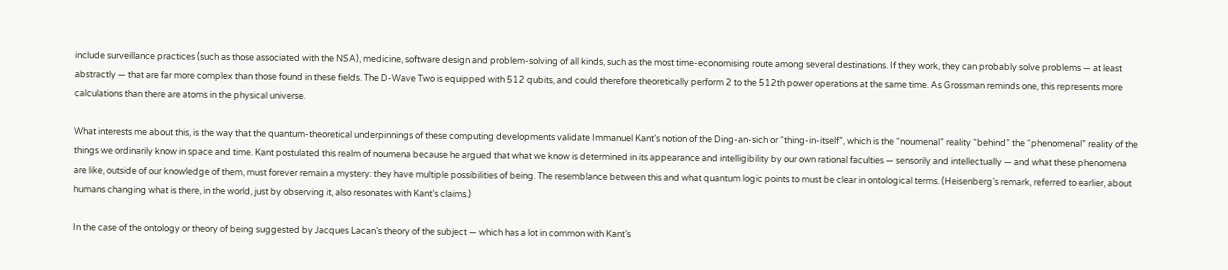include surveillance practices (such as those associated with the NSA), medicine, software design and problem-solving of all kinds, such as the most time-economising route among several destinations. If they work, they can probably solve problems — at least abstractly — that are far more complex than those found in these fields. The D-Wave Two is equipped with 512 qubits, and could therefore theoretically perform 2 to the 512th power operations at the same time. As Grossman reminds one, this represents more calculations than there are atoms in the physical universe.

What interests me about this, is the way that the quantum-theoretical underpinnings of these computing developments validate Immanuel Kant’s notion of the Ding-an-sich or “thing-in-itself”, which is the “noumenal” reality “behind” the “phenomenal” reality of the things we ordinarily know in space and time. Kant postulated this realm of noumena because he argued that what we know is determined in its appearance and intelligibility by our own rational faculties — sensorily and intellectually — and what these phenomena are like, outside of our knowledge of them, must forever remain a mystery: they have multiple possibilities of being. The resemblance between this and what quantum logic points to must be clear in ontological terms. (Heisenberg’s remark, referred to earlier, about humans changing what is there, in the world, just by observing it, also resonates with Kant’s claims.)

In the case of the ontology or theory of being suggested by Jacques Lacan’s theory of the subject — which has a lot in common with Kant’s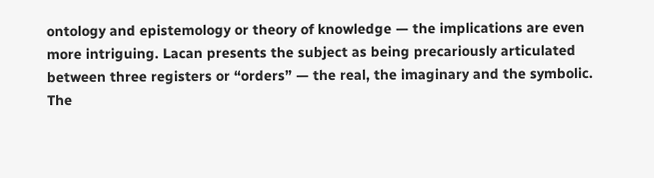ontology and epistemology or theory of knowledge — the implications are even more intriguing. Lacan presents the subject as being precariously articulated between three registers or “orders” — the real, the imaginary and the symbolic. The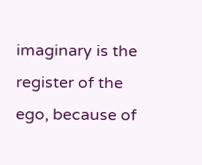imaginary is the register of the ego, because of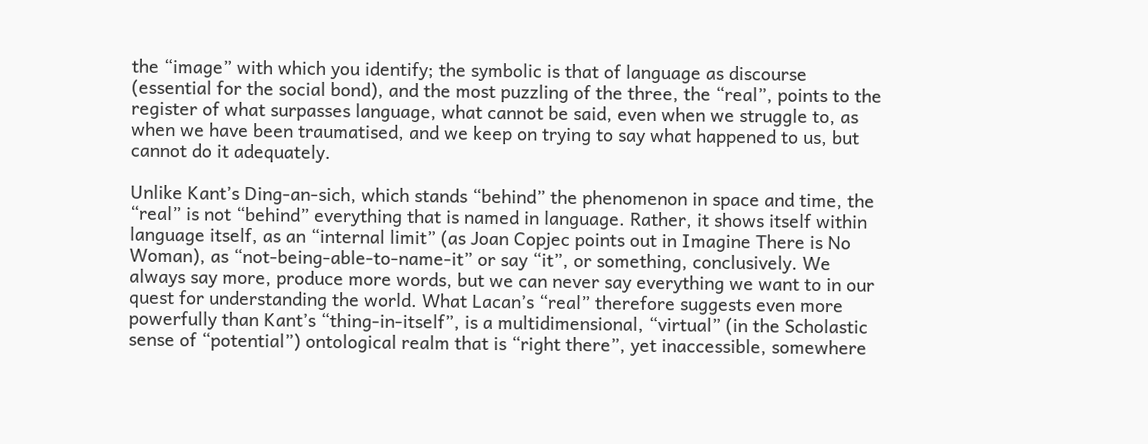the “image” with which you identify; the symbolic is that of language as discourse (essential for the social bond), and the most puzzling of the three, the “real”, points to the register of what surpasses language, what cannot be said, even when we struggle to, as when we have been traumatised, and we keep on trying to say what happened to us, but cannot do it adequately.

Unlike Kant’s Ding-an-sich, which stands “behind” the phenomenon in space and time, the “real” is not “behind” everything that is named in language. Rather, it shows itself within language itself, as an “internal limit” (as Joan Copjec points out in Imagine There is No Woman), as “not-being-able-to-name-it” or say “it”, or something, conclusively. We always say more, produce more words, but we can never say everything we want to in our quest for understanding the world. What Lacan’s “real” therefore suggests even more powerfully than Kant’s “thing-in-itself”, is a multidimensional, “virtual” (in the Scholastic sense of “potential”) ontological realm that is “right there”, yet inaccessible, somewhere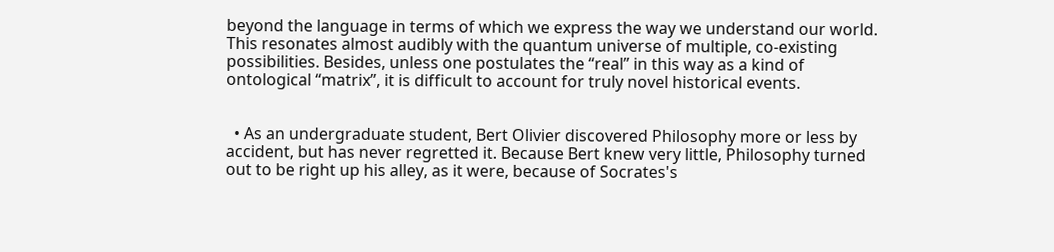beyond the language in terms of which we express the way we understand our world. This resonates almost audibly with the quantum universe of multiple, co-existing possibilities. Besides, unless one postulates the “real” in this way as a kind of ontological “matrix”, it is difficult to account for truly novel historical events.


  • As an undergraduate student, Bert Olivier discovered Philosophy more or less by accident, but has never regretted it. Because Bert knew very little, Philosophy turned out to be right up his alley, as it were, because of Socrates's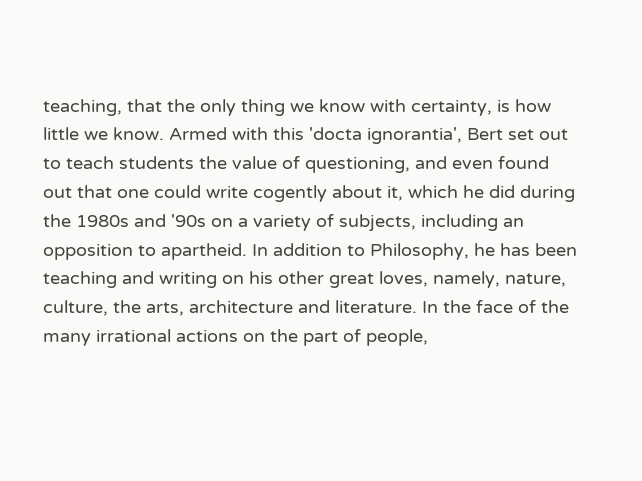teaching, that the only thing we know with certainty, is how little we know. Armed with this 'docta ignorantia', Bert set out to teach students the value of questioning, and even found out that one could write cogently about it, which he did during the 1980s and '90s on a variety of subjects, including an opposition to apartheid. In addition to Philosophy, he has been teaching and writing on his other great loves, namely, nature, culture, the arts, architecture and literature. In the face of the many irrational actions on the part of people,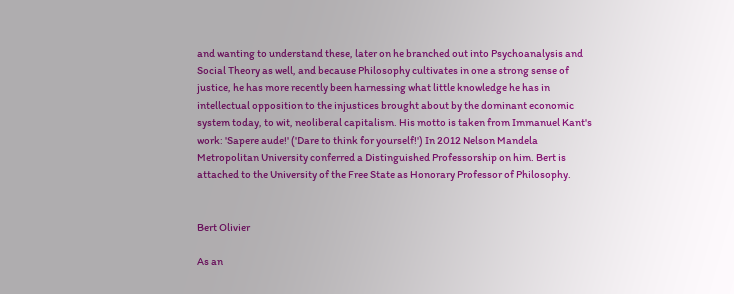and wanting to understand these, later on he branched out into Psychoanalysis and Social Theory as well, and because Philosophy cultivates in one a strong sense of justice, he has more recently been harnessing what little knowledge he has in intellectual opposition to the injustices brought about by the dominant economic system today, to wit, neoliberal capitalism. His motto is taken from Immanuel Kant's work: 'Sapere aude!' ('Dare to think for yourself!') In 2012 Nelson Mandela Metropolitan University conferred a Distinguished Professorship on him. Bert is attached to the University of the Free State as Honorary Professor of Philosophy.


Bert Olivier

As an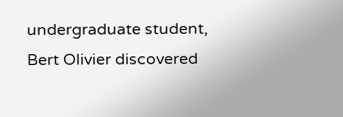undergraduate student, Bert Olivier discovered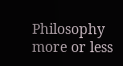Philosophy more or less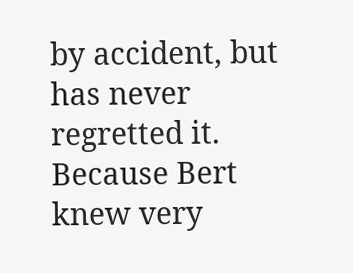by accident, but has never regretted it. Because Bert knew very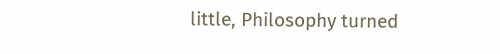little, Philosophy turned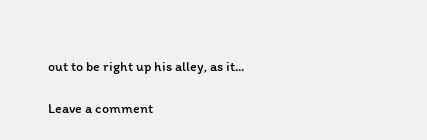out to be right up his alley, as it...

Leave a comment